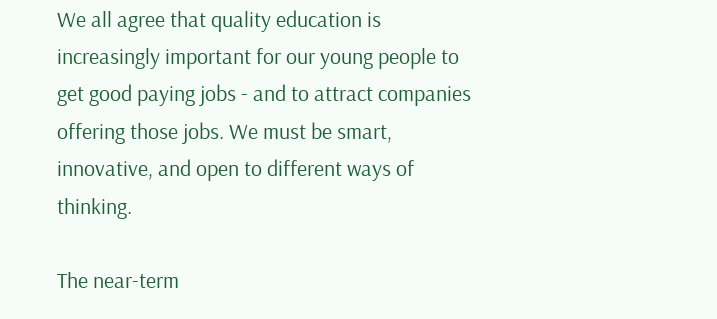We all agree that quality education is increasingly important for our young people to get good paying jobs - and to attract companies offering those jobs. We must be smart, innovative, and open to different ways of thinking.

The near-term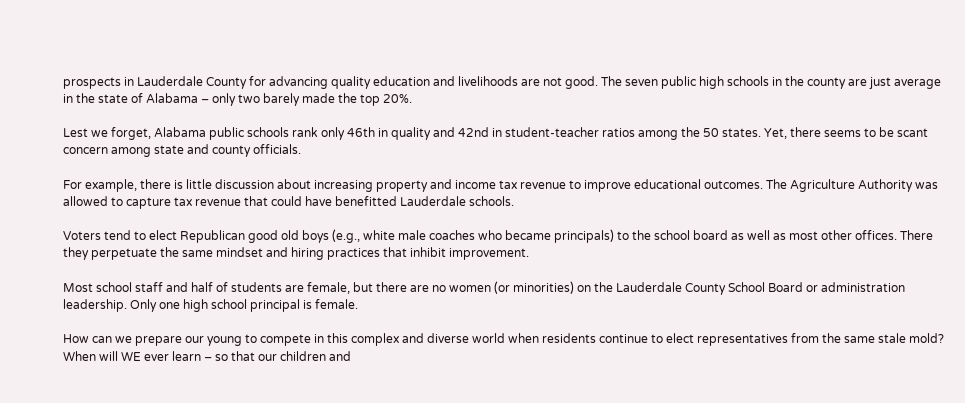prospects in Lauderdale County for advancing quality education and livelihoods are not good. The seven public high schools in the county are just average in the state of Alabama – only two barely made the top 20%.

Lest we forget, Alabama public schools rank only 46th in quality and 42nd in student-teacher ratios among the 50 states. Yet, there seems to be scant concern among state and county officials.

For example, there is little discussion about increasing property and income tax revenue to improve educational outcomes. The Agriculture Authority was allowed to capture tax revenue that could have benefitted Lauderdale schools.

Voters tend to elect Republican good old boys (e.g., white male coaches who became principals) to the school board as well as most other offices. There they perpetuate the same mindset and hiring practices that inhibit improvement.

Most school staff and half of students are female, but there are no women (or minorities) on the Lauderdale County School Board or administration leadership. Only one high school principal is female.

How can we prepare our young to compete in this complex and diverse world when residents continue to elect representatives from the same stale mold? When will WE ever learn – so that our children and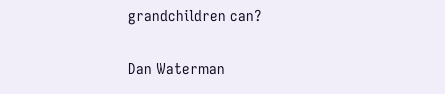grandchildren can?

Dan Waterman